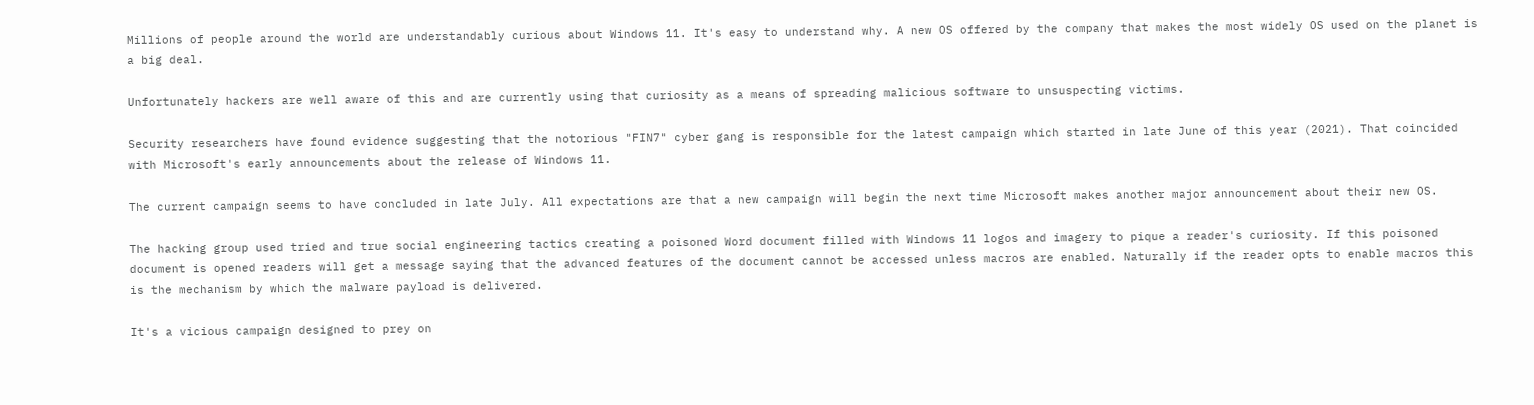Millions of people around the world are understandably curious about Windows 11. It's easy to understand why. A new OS offered by the company that makes the most widely OS used on the planet is a big deal.

Unfortunately hackers are well aware of this and are currently using that curiosity as a means of spreading malicious software to unsuspecting victims.

Security researchers have found evidence suggesting that the notorious "FIN7" cyber gang is responsible for the latest campaign which started in late June of this year (2021). That coincided with Microsoft's early announcements about the release of Windows 11.

The current campaign seems to have concluded in late July. All expectations are that a new campaign will begin the next time Microsoft makes another major announcement about their new OS.

The hacking group used tried and true social engineering tactics creating a poisoned Word document filled with Windows 11 logos and imagery to pique a reader's curiosity. If this poisoned document is opened readers will get a message saying that the advanced features of the document cannot be accessed unless macros are enabled. Naturally if the reader opts to enable macros this is the mechanism by which the malware payload is delivered.

It's a vicious campaign designed to prey on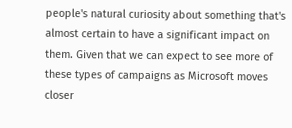people's natural curiosity about something that's almost certain to have a significant impact on them. Given that we can expect to see more of these types of campaigns as Microsoft moves closer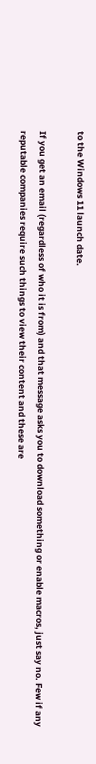to the Windows 11 launch date.

If you get an email (regardless of who it is from) and that message asks you to download something or enable macros, just say no. Few if any reputable companies require such things to view their content and these are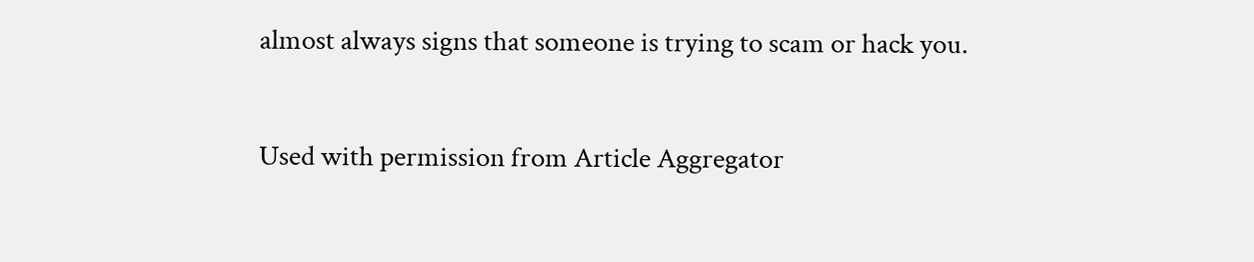almost always signs that someone is trying to scam or hack you.

Used with permission from Article Aggregator